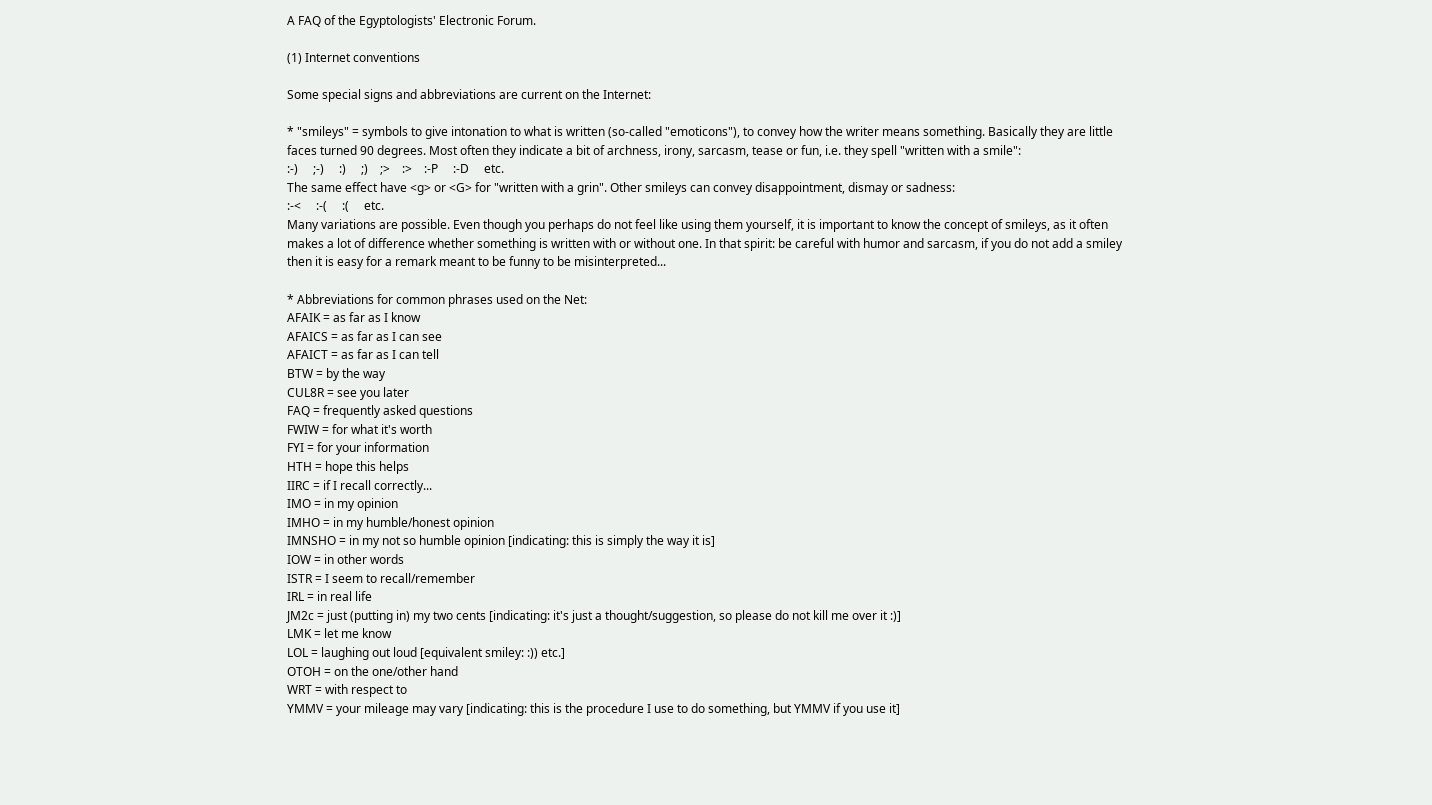A FAQ of the Egyptologists' Electronic Forum.

(1) Internet conventions

Some special signs and abbreviations are current on the Internet:

* "smileys" = symbols to give intonation to what is written (so-called "emoticons"), to convey how the writer means something. Basically they are little faces turned 90 degrees. Most often they indicate a bit of archness, irony, sarcasm, tease or fun, i.e. they spell "written with a smile":
:-)     ;-)     :)     ;)    ;>    :>    :-P     :-D     etc.
The same effect have <g> or <G> for "written with a grin". Other smileys can convey disappointment, dismay or sadness:
:-<     :-(     :(     etc.
Many variations are possible. Even though you perhaps do not feel like using them yourself, it is important to know the concept of smileys, as it often makes a lot of difference whether something is written with or without one. In that spirit: be careful with humor and sarcasm, if you do not add a smiley then it is easy for a remark meant to be funny to be misinterpreted...

* Abbreviations for common phrases used on the Net:
AFAIK = as far as I know
AFAICS = as far as I can see
AFAICT = as far as I can tell
BTW = by the way
CUL8R = see you later
FAQ = frequently asked questions
FWIW = for what it's worth
FYI = for your information
HTH = hope this helps
IIRC = if I recall correctly...
IMO = in my opinion
IMHO = in my humble/honest opinion
IMNSHO = in my not so humble opinion [indicating: this is simply the way it is]
IOW = in other words
ISTR = I seem to recall/remember
IRL = in real life
JM2c = just (putting in) my two cents [indicating: it's just a thought/suggestion, so please do not kill me over it :)]
LMK = let me know
LOL = laughing out loud [equivalent smiley: :)) etc.]
OTOH = on the one/other hand
WRT = with respect to
YMMV = your mileage may vary [indicating: this is the procedure I use to do something, but YMMV if you use it]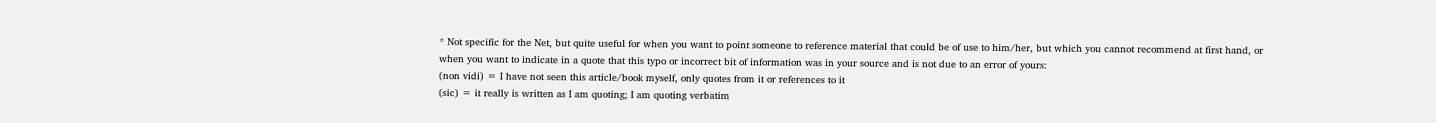* Not specific for the Net, but quite useful for when you want to point someone to reference material that could be of use to him/her, but which you cannot recommend at first hand, or when you want to indicate in a quote that this typo or incorrect bit of information was in your source and is not due to an error of yours:
(non vidi) = I have not seen this article/book myself, only quotes from it or references to it
(sic) = it really is written as I am quoting; I am quoting verbatim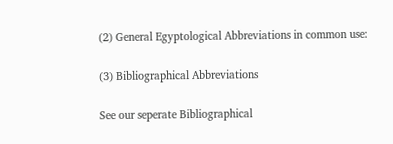(2) General Egyptological Abbreviations in common use:

(3) Bibliographical Abbreviations

See our seperate Bibliographical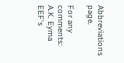Abbreviations page.

For any comments: A.K. Eyma
EEF's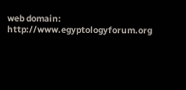web domain: http://www.egyptologyforum.org